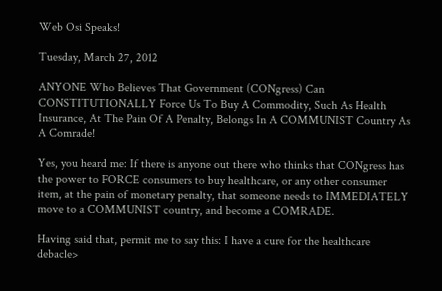Web Osi Speaks!

Tuesday, March 27, 2012

ANYONE Who Believes That Government (CONgress) Can CONSTITUTIONALLY Force Us To Buy A Commodity, Such As Health Insurance, At The Pain Of A Penalty, Belongs In A COMMUNIST Country As A Comrade!

Yes, you heard me: If there is anyone out there who thinks that CONgress has the power to FORCE consumers to buy healthcare, or any other consumer item, at the pain of monetary penalty, that someone needs to IMMEDIATELY move to a COMMUNIST country, and become a COMRADE.

Having said that, permit me to say this: I have a cure for the healthcare debacle>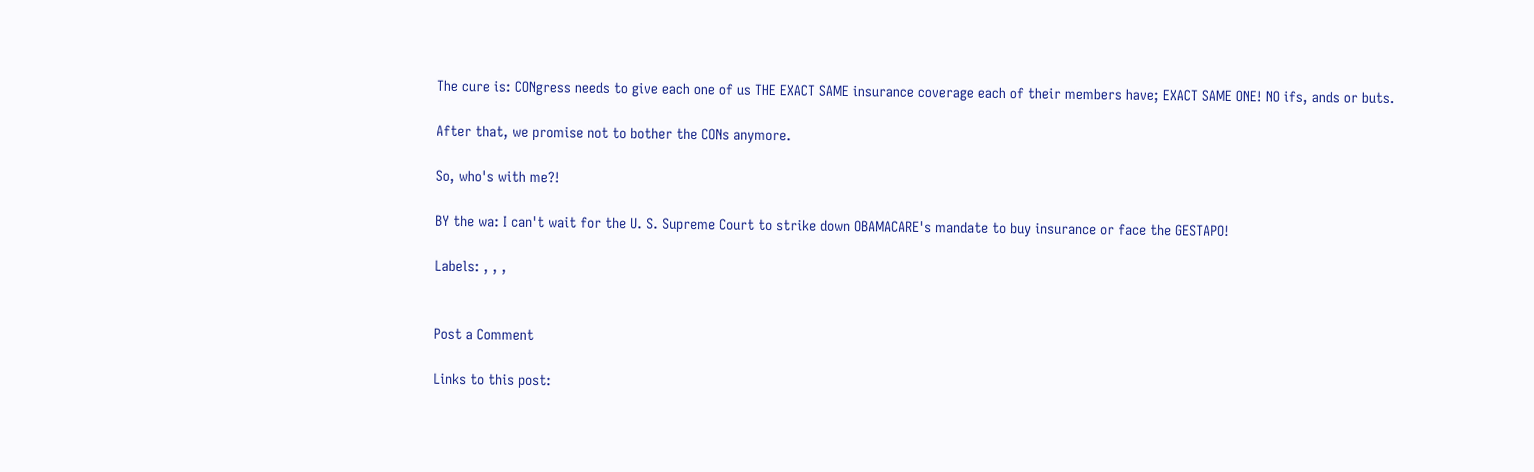The cure is: CONgress needs to give each one of us THE EXACT SAME insurance coverage each of their members have; EXACT SAME ONE! NO ifs, ands or buts.

After that, we promise not to bother the CONs anymore.

So, who's with me?!

BY the wa: I can't wait for the U. S. Supreme Court to strike down OBAMACARE's mandate to buy insurance or face the GESTAPO!

Labels: , , ,


Post a Comment

Links to this post: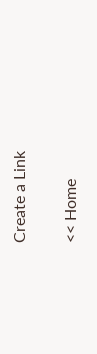Create a Link

<< Home